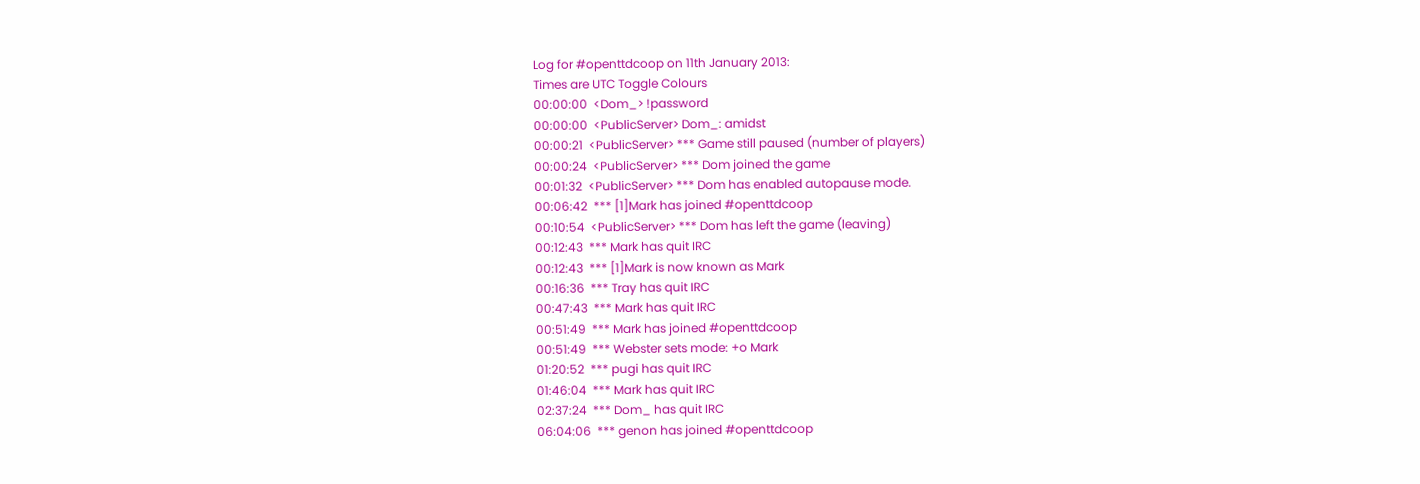Log for #openttdcoop on 11th January 2013:
Times are UTC Toggle Colours
00:00:00  <Dom_> !password
00:00:00  <PublicServer> Dom_: amidst
00:00:21  <PublicServer> *** Game still paused (number of players)
00:00:24  <PublicServer> *** Dom joined the game
00:01:32  <PublicServer> *** Dom has enabled autopause mode.
00:06:42  *** [1]Mark has joined #openttdcoop
00:10:54  <PublicServer> *** Dom has left the game (leaving)
00:12:43  *** Mark has quit IRC
00:12:43  *** [1]Mark is now known as Mark
00:16:36  *** Tray has quit IRC
00:47:43  *** Mark has quit IRC
00:51:49  *** Mark has joined #openttdcoop
00:51:49  *** Webster sets mode: +o Mark
01:20:52  *** pugi has quit IRC
01:46:04  *** Mark has quit IRC
02:37:24  *** Dom_ has quit IRC
06:04:06  *** genon has joined #openttdcoop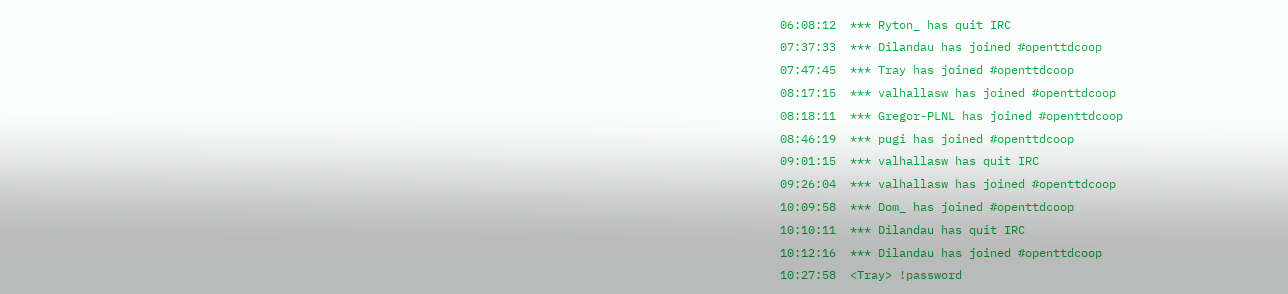06:08:12  *** Ryton_ has quit IRC
07:37:33  *** Dilandau has joined #openttdcoop
07:47:45  *** Tray has joined #openttdcoop
08:17:15  *** valhallasw has joined #openttdcoop
08:18:11  *** Gregor-PLNL has joined #openttdcoop
08:46:19  *** pugi has joined #openttdcoop
09:01:15  *** valhallasw has quit IRC
09:26:04  *** valhallasw has joined #openttdcoop
10:09:58  *** Dom_ has joined #openttdcoop
10:10:11  *** Dilandau has quit IRC
10:12:16  *** Dilandau has joined #openttdcoop
10:27:58  <Tray> !password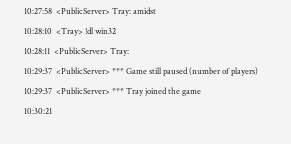10:27:58  <PublicServer> Tray: amidst
10:28:10  <Tray> !dl win32
10:28:11  <PublicServer> Tray:
10:29:37  <PublicServer> *** Game still paused (number of players)
10:29:37  <PublicServer> *** Tray joined the game
10:30:21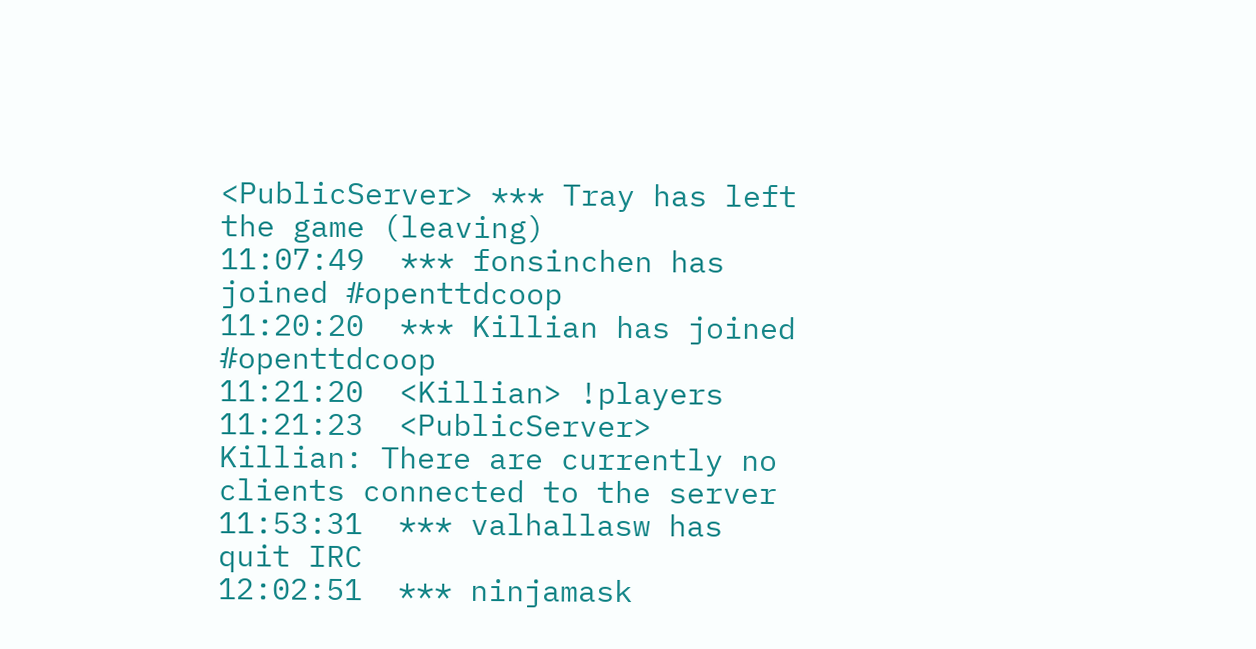<PublicServer> *** Tray has left the game (leaving)
11:07:49  *** fonsinchen has joined #openttdcoop
11:20:20  *** Killian has joined #openttdcoop
11:21:20  <Killian> !players
11:21:23  <PublicServer> Killian: There are currently no clients connected to the server
11:53:31  *** valhallasw has quit IRC
12:02:51  *** ninjamask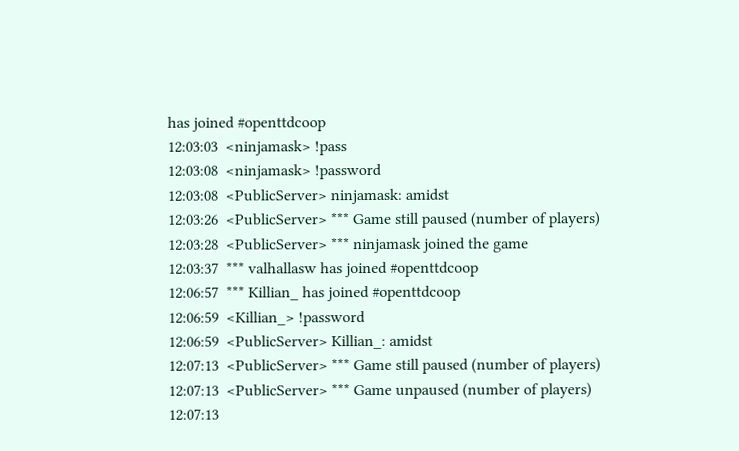has joined #openttdcoop
12:03:03  <ninjamask> !pass
12:03:08  <ninjamask> !password
12:03:08  <PublicServer> ninjamask: amidst
12:03:26  <PublicServer> *** Game still paused (number of players)
12:03:28  <PublicServer> *** ninjamask joined the game
12:03:37  *** valhallasw has joined #openttdcoop
12:06:57  *** Killian_ has joined #openttdcoop
12:06:59  <Killian_> !password
12:06:59  <PublicServer> Killian_: amidst
12:07:13  <PublicServer> *** Game still paused (number of players)
12:07:13  <PublicServer> *** Game unpaused (number of players)
12:07:13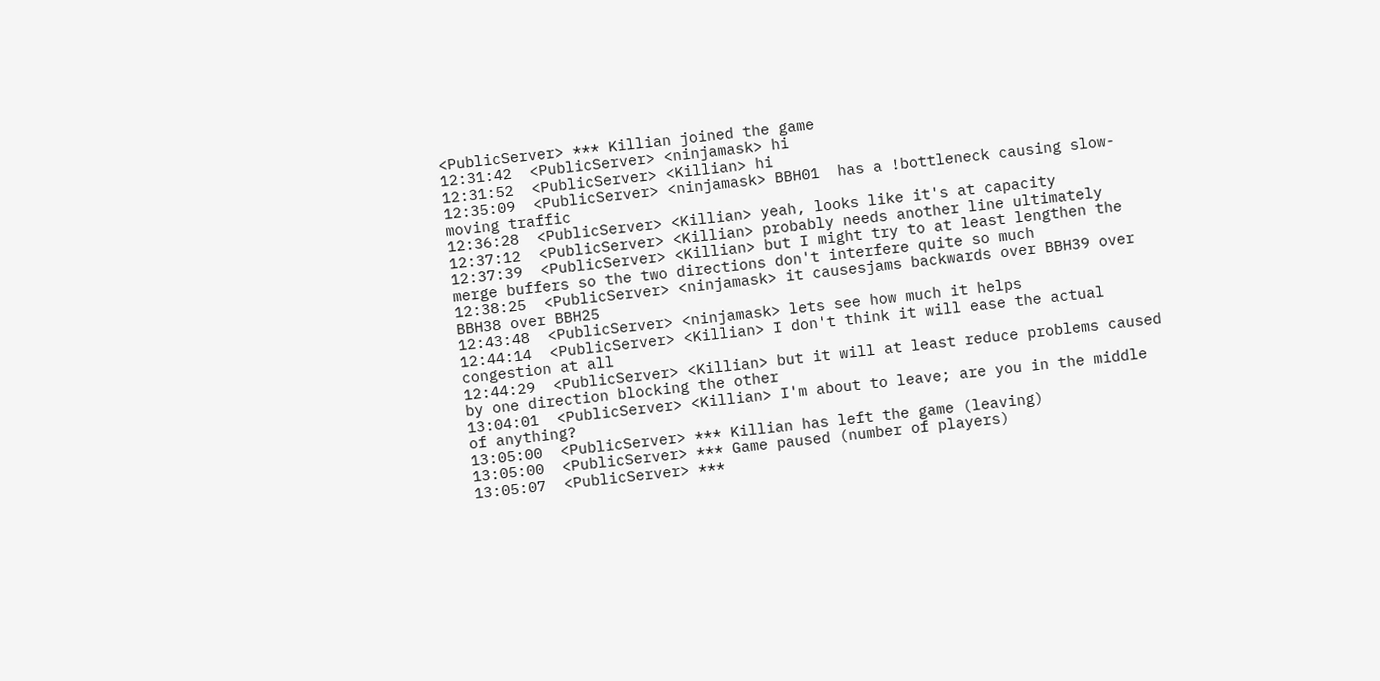<PublicServer> *** Killian joined the game
12:31:42  <PublicServer> <ninjamask> hi
12:31:52  <PublicServer> <Killian> hi
12:35:09  <PublicServer> <ninjamask> BBH01  has a !bottleneck causing slow-moving traffic
12:36:28  <PublicServer> <Killian> yeah, looks like it's at capacity
12:37:12  <PublicServer> <Killian> probably needs another line ultimately
12:37:39  <PublicServer> <Killian> but I might try to at least lengthen the merge buffers so the two directions don't interfere quite so much
12:38:25  <PublicServer> <ninjamask> it causesjams backwards over BBH39 over BBH38 over BBH25
12:43:48  <PublicServer> <ninjamask> lets see how much it helps
12:44:14  <PublicServer> <Killian> I don't think it will ease the actual congestion at all
12:44:29  <PublicServer> <Killian> but it will at least reduce problems caused by one direction blocking the other
13:04:01  <PublicServer> <Killian> I'm about to leave; are you in the middle of anything?
13:05:00  <PublicServer> *** Killian has left the game (leaving)
13:05:00  <PublicServer> *** Game paused (number of players)
13:05:07  <PublicServer> ***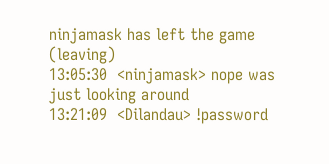ninjamask has left the game (leaving)
13:05:30  <ninjamask> nope was just looking around
13:21:09  <Dilandau> !password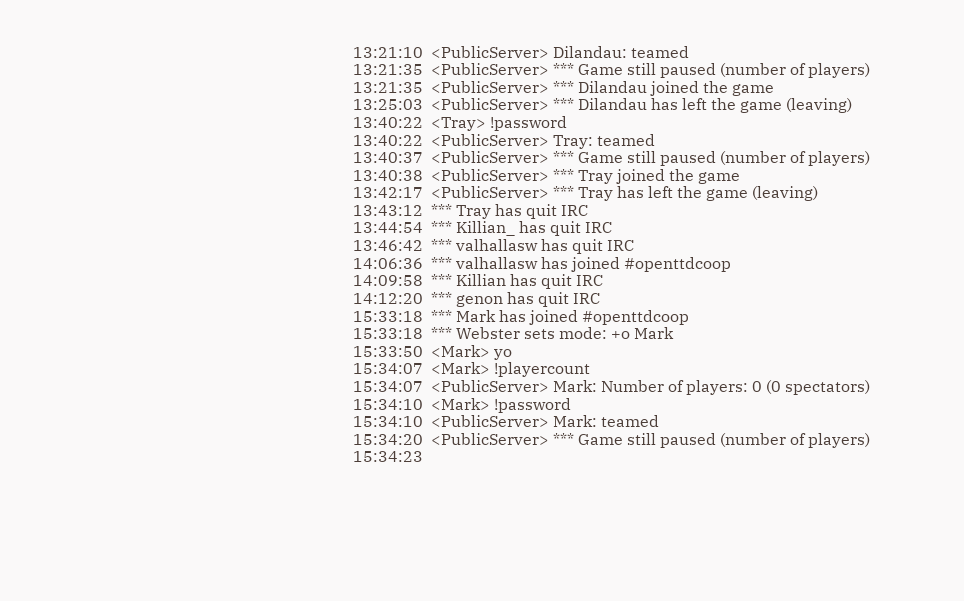13:21:10  <PublicServer> Dilandau: teamed
13:21:35  <PublicServer> *** Game still paused (number of players)
13:21:35  <PublicServer> *** Dilandau joined the game
13:25:03  <PublicServer> *** Dilandau has left the game (leaving)
13:40:22  <Tray> !password
13:40:22  <PublicServer> Tray: teamed
13:40:37  <PublicServer> *** Game still paused (number of players)
13:40:38  <PublicServer> *** Tray joined the game
13:42:17  <PublicServer> *** Tray has left the game (leaving)
13:43:12  *** Tray has quit IRC
13:44:54  *** Killian_ has quit IRC
13:46:42  *** valhallasw has quit IRC
14:06:36  *** valhallasw has joined #openttdcoop
14:09:58  *** Killian has quit IRC
14:12:20  *** genon has quit IRC
15:33:18  *** Mark has joined #openttdcoop
15:33:18  *** Webster sets mode: +o Mark
15:33:50  <Mark> yo
15:34:07  <Mark> !playercount
15:34:07  <PublicServer> Mark: Number of players: 0 (0 spectators)
15:34:10  <Mark> !password
15:34:10  <PublicServer> Mark: teamed
15:34:20  <PublicServer> *** Game still paused (number of players)
15:34:23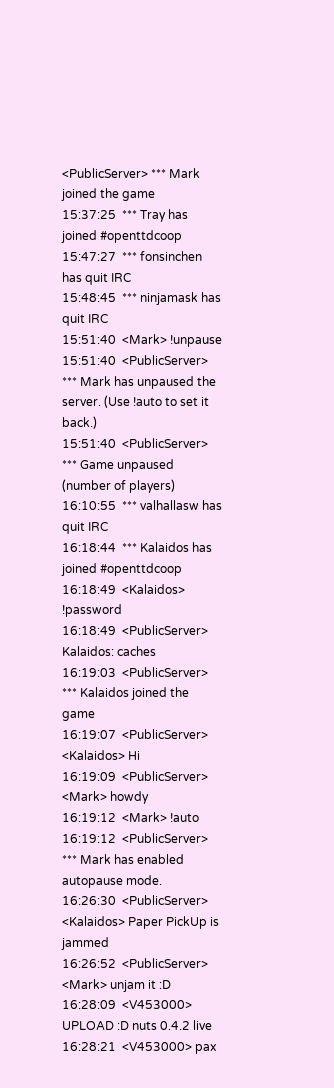<PublicServer> *** Mark joined the game
15:37:25  *** Tray has joined #openttdcoop
15:47:27  *** fonsinchen has quit IRC
15:48:45  *** ninjamask has quit IRC
15:51:40  <Mark> !unpause
15:51:40  <PublicServer> *** Mark has unpaused the server. (Use !auto to set it back.)
15:51:40  <PublicServer> *** Game unpaused (number of players)
16:10:55  *** valhallasw has quit IRC
16:18:44  *** Kalaidos has joined #openttdcoop
16:18:49  <Kalaidos> !password
16:18:49  <PublicServer> Kalaidos: caches
16:19:03  <PublicServer> *** Kalaidos joined the game
16:19:07  <PublicServer> <Kalaidos> Hi
16:19:09  <PublicServer> <Mark> howdy
16:19:12  <Mark> !auto
16:19:12  <PublicServer> *** Mark has enabled autopause mode.
16:26:30  <PublicServer> <Kalaidos> Paper PickUp is jammed
16:26:52  <PublicServer> <Mark> unjam it :D
16:28:09  <V453000> UPLOAD :D nuts 0.4.2 live
16:28:21  <V453000> pax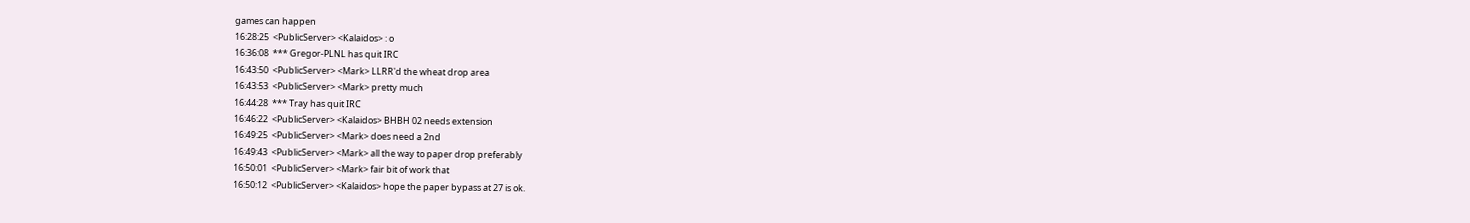games can happen
16:28:25  <PublicServer> <Kalaidos> : o
16:36:08  *** Gregor-PLNL has quit IRC
16:43:50  <PublicServer> <Mark> LLRR'd the wheat drop area
16:43:53  <PublicServer> <Mark> pretty much
16:44:28  *** Tray has quit IRC
16:46:22  <PublicServer> <Kalaidos> BHBH 02 needs extension
16:49:25  <PublicServer> <Mark> does need a 2nd
16:49:43  <PublicServer> <Mark> all the way to paper drop preferably
16:50:01  <PublicServer> <Mark> fair bit of work that
16:50:12  <PublicServer> <Kalaidos> hope the paper bypass at 27 is ok.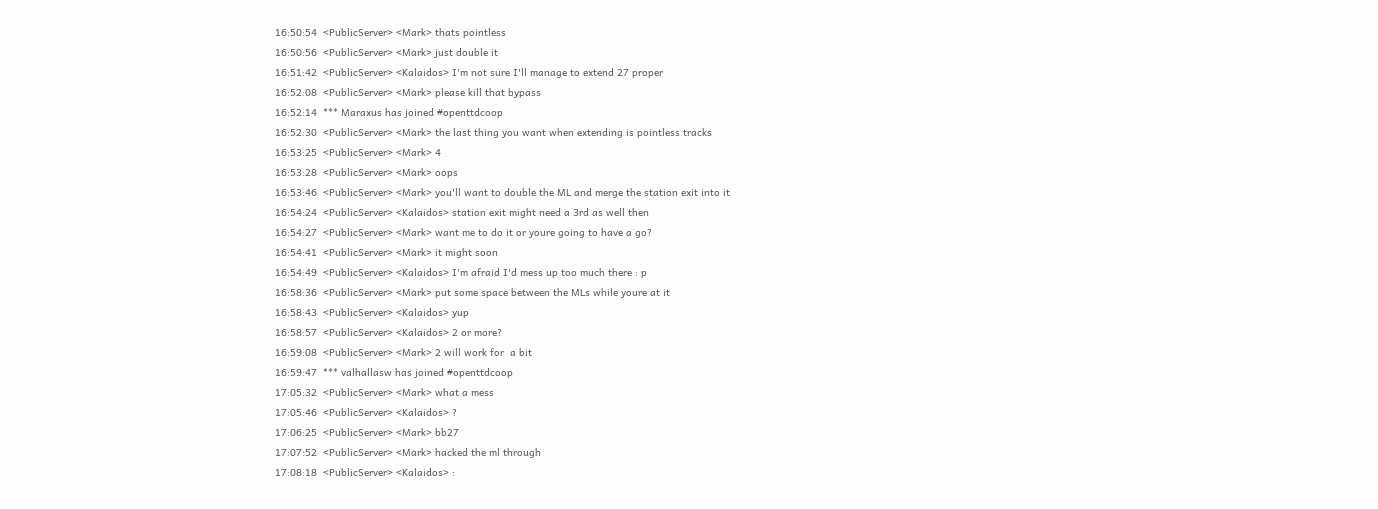16:50:54  <PublicServer> <Mark> thats pointless
16:50:56  <PublicServer> <Mark> just double it
16:51:42  <PublicServer> <Kalaidos> I'm not sure I'll manage to extend 27 proper
16:52:08  <PublicServer> <Mark> please kill that bypass
16:52:14  *** Maraxus has joined #openttdcoop
16:52:30  <PublicServer> <Mark> the last thing you want when extending is pointless tracks
16:53:25  <PublicServer> <Mark> 4
16:53:28  <PublicServer> <Mark> oops
16:53:46  <PublicServer> <Mark> you'll want to double the ML and merge the station exit into it
16:54:24  <PublicServer> <Kalaidos> station exit might need a 3rd as well then
16:54:27  <PublicServer> <Mark> want me to do it or youre going to have a go?
16:54:41  <PublicServer> <Mark> it might soon
16:54:49  <PublicServer> <Kalaidos> I'm afraid I'd mess up too much there : p
16:58:36  <PublicServer> <Mark> put some space between the MLs while youre at it
16:58:43  <PublicServer> <Kalaidos> yup
16:58:57  <PublicServer> <Kalaidos> 2 or more?
16:59:08  <PublicServer> <Mark> 2 will work for  a bit
16:59:47  *** valhallasw has joined #openttdcoop
17:05:32  <PublicServer> <Mark> what a mess
17:05:46  <PublicServer> <Kalaidos> ?
17:06:25  <PublicServer> <Mark> bb27
17:07:52  <PublicServer> <Mark> hacked the ml through
17:08:18  <PublicServer> <Kalaidos> :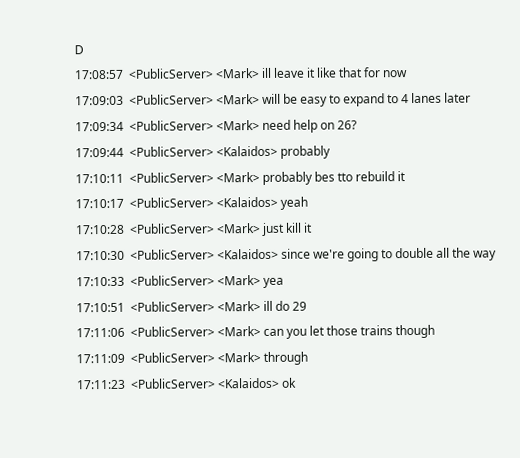D
17:08:57  <PublicServer> <Mark> ill leave it like that for now
17:09:03  <PublicServer> <Mark> will be easy to expand to 4 lanes later
17:09:34  <PublicServer> <Mark> need help on 26?
17:09:44  <PublicServer> <Kalaidos> probably
17:10:11  <PublicServer> <Mark> probably bes tto rebuild it
17:10:17  <PublicServer> <Kalaidos> yeah
17:10:28  <PublicServer> <Mark> just kill it
17:10:30  <PublicServer> <Kalaidos> since we're going to double all the way
17:10:33  <PublicServer> <Mark> yea
17:10:51  <PublicServer> <Mark> ill do 29
17:11:06  <PublicServer> <Mark> can you let those trains though
17:11:09  <PublicServer> <Mark> through
17:11:23  <PublicServer> <Kalaidos> ok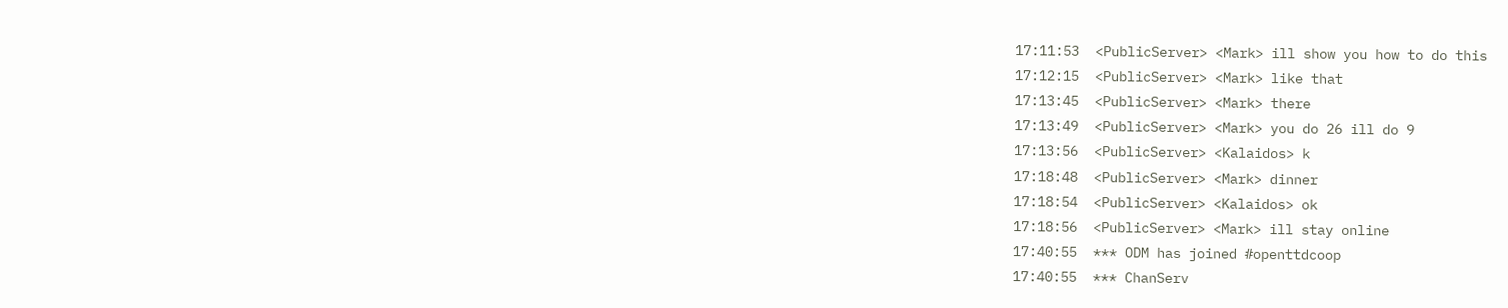17:11:53  <PublicServer> <Mark> ill show you how to do this
17:12:15  <PublicServer> <Mark> like that
17:13:45  <PublicServer> <Mark> there
17:13:49  <PublicServer> <Mark> you do 26 ill do 9
17:13:56  <PublicServer> <Kalaidos> k
17:18:48  <PublicServer> <Mark> dinner
17:18:54  <PublicServer> <Kalaidos> ok
17:18:56  <PublicServer> <Mark> ill stay online
17:40:55  *** ODM has joined #openttdcoop
17:40:55  *** ChanServ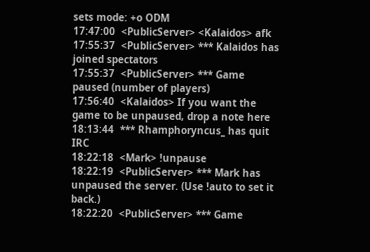sets mode: +o ODM
17:47:00  <PublicServer> <Kalaidos> afk
17:55:37  <PublicServer> *** Kalaidos has joined spectators
17:55:37  <PublicServer> *** Game paused (number of players)
17:56:40  <Kalaidos> If you want the game to be unpaused, drop a note here
18:13:44  *** Rhamphoryncus_ has quit IRC
18:22:18  <Mark> !unpause
18:22:19  <PublicServer> *** Mark has unpaused the server. (Use !auto to set it back.)
18:22:20  <PublicServer> *** Game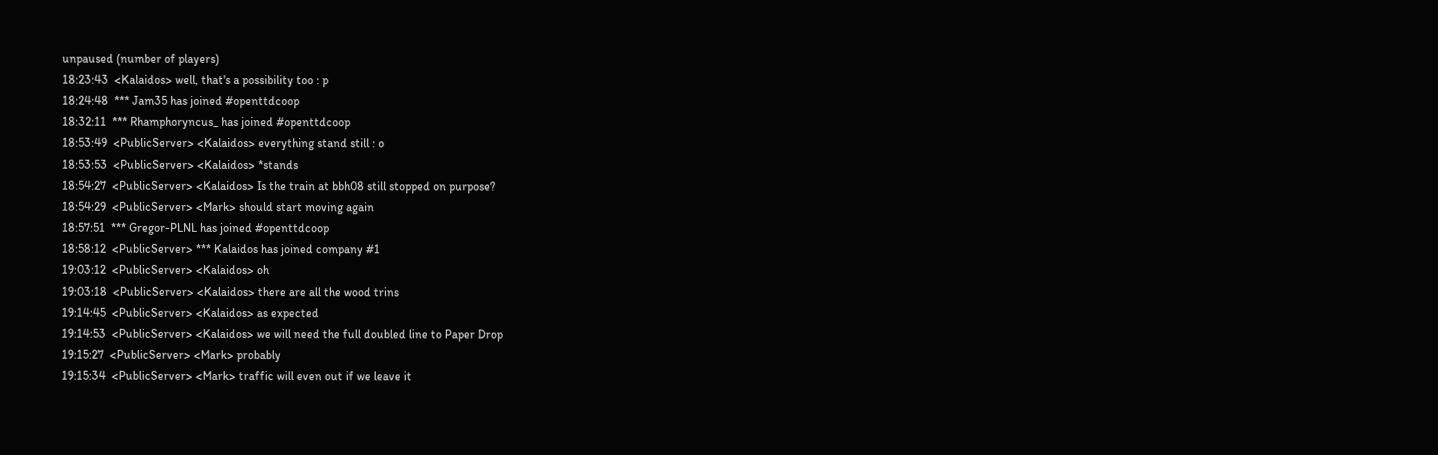unpaused (number of players)
18:23:43  <Kalaidos> well, that's a possibility too : p
18:24:48  *** Jam35 has joined #openttdcoop
18:32:11  *** Rhamphoryncus_ has joined #openttdcoop
18:53:49  <PublicServer> <Kalaidos> everything stand still : o
18:53:53  <PublicServer> <Kalaidos> *stands
18:54:27  <PublicServer> <Kalaidos> Is the train at bbh08 still stopped on purpose?
18:54:29  <PublicServer> <Mark> should start moving again
18:57:51  *** Gregor-PLNL has joined #openttdcoop
18:58:12  <PublicServer> *** Kalaidos has joined company #1
19:03:12  <PublicServer> <Kalaidos> oh
19:03:18  <PublicServer> <Kalaidos> there are all the wood trins
19:14:45  <PublicServer> <Kalaidos> as expected
19:14:53  <PublicServer> <Kalaidos> we will need the full doubled line to Paper Drop
19:15:27  <PublicServer> <Mark> probably
19:15:34  <PublicServer> <Mark> traffic will even out if we leave it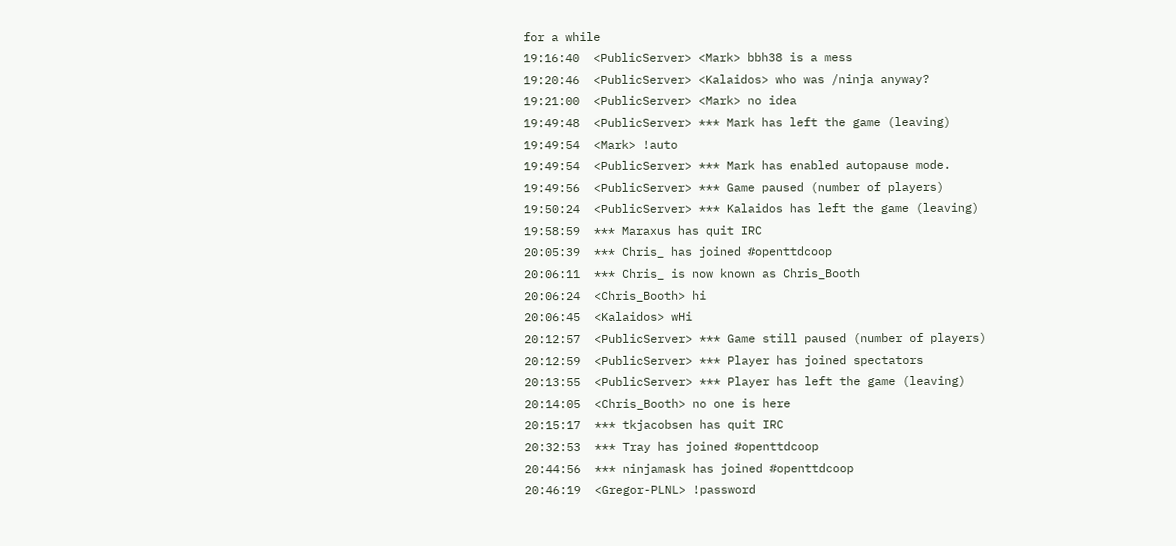for a while
19:16:40  <PublicServer> <Mark> bbh38 is a mess
19:20:46  <PublicServer> <Kalaidos> who was /ninja anyway?
19:21:00  <PublicServer> <Mark> no idea
19:49:48  <PublicServer> *** Mark has left the game (leaving)
19:49:54  <Mark> !auto
19:49:54  <PublicServer> *** Mark has enabled autopause mode.
19:49:56  <PublicServer> *** Game paused (number of players)
19:50:24  <PublicServer> *** Kalaidos has left the game (leaving)
19:58:59  *** Maraxus has quit IRC
20:05:39  *** Chris_ has joined #openttdcoop
20:06:11  *** Chris_ is now known as Chris_Booth
20:06:24  <Chris_Booth> hi
20:06:45  <Kalaidos> wHi
20:12:57  <PublicServer> *** Game still paused (number of players)
20:12:59  <PublicServer> *** Player has joined spectators
20:13:55  <PublicServer> *** Player has left the game (leaving)
20:14:05  <Chris_Booth> no one is here
20:15:17  *** tkjacobsen has quit IRC
20:32:53  *** Tray has joined #openttdcoop
20:44:56  *** ninjamask has joined #openttdcoop
20:46:19  <Gregor-PLNL> !password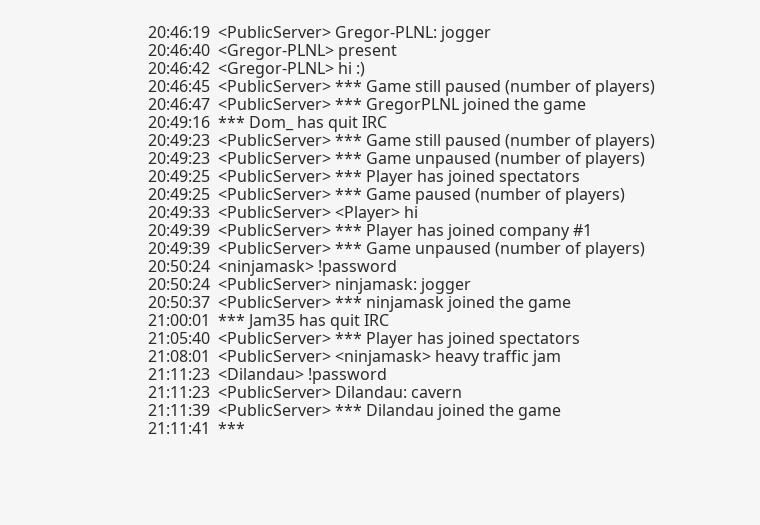20:46:19  <PublicServer> Gregor-PLNL: jogger
20:46:40  <Gregor-PLNL> present
20:46:42  <Gregor-PLNL> hi :)
20:46:45  <PublicServer> *** Game still paused (number of players)
20:46:47  <PublicServer> *** GregorPLNL joined the game
20:49:16  *** Dom_ has quit IRC
20:49:23  <PublicServer> *** Game still paused (number of players)
20:49:23  <PublicServer> *** Game unpaused (number of players)
20:49:25  <PublicServer> *** Player has joined spectators
20:49:25  <PublicServer> *** Game paused (number of players)
20:49:33  <PublicServer> <Player> hi
20:49:39  <PublicServer> *** Player has joined company #1
20:49:39  <PublicServer> *** Game unpaused (number of players)
20:50:24  <ninjamask> !password
20:50:24  <PublicServer> ninjamask: jogger
20:50:37  <PublicServer> *** ninjamask joined the game
21:00:01  *** Jam35 has quit IRC
21:05:40  <PublicServer> *** Player has joined spectators
21:08:01  <PublicServer> <ninjamask> heavy traffic jam
21:11:23  <Dilandau> !password
21:11:23  <PublicServer> Dilandau: cavern
21:11:39  <PublicServer> *** Dilandau joined the game
21:11:41  ***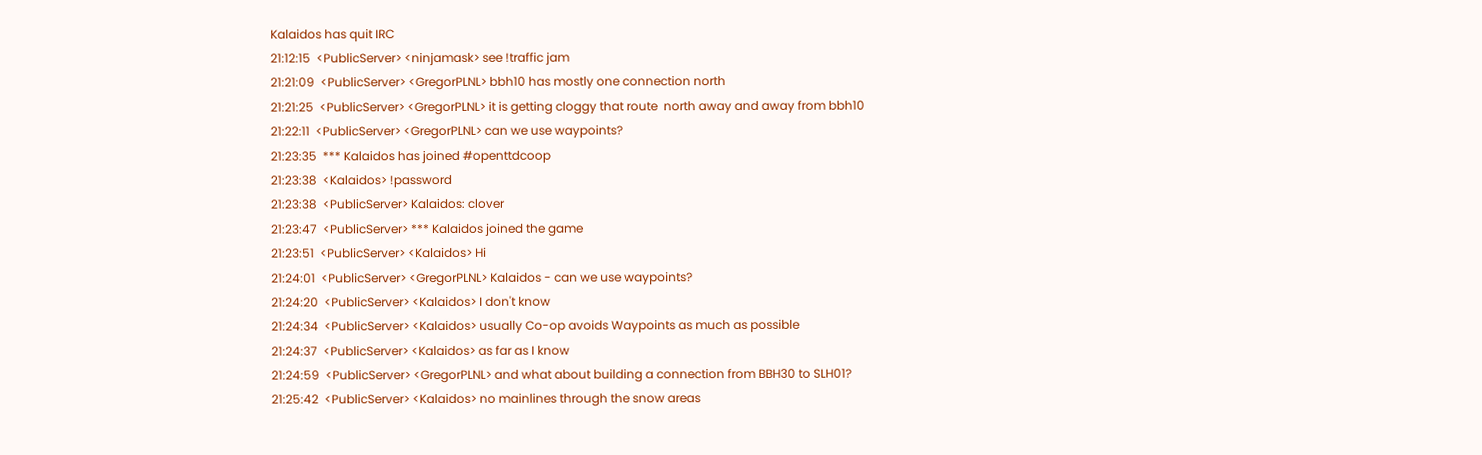Kalaidos has quit IRC
21:12:15  <PublicServer> <ninjamask> see !traffic jam
21:21:09  <PublicServer> <GregorPLNL> bbh10 has mostly one connection north
21:21:25  <PublicServer> <GregorPLNL> it is getting cloggy that route  north away and away from bbh10
21:22:11  <PublicServer> <GregorPLNL> can we use waypoints?
21:23:35  *** Kalaidos has joined #openttdcoop
21:23:38  <Kalaidos> !password
21:23:38  <PublicServer> Kalaidos: clover
21:23:47  <PublicServer> *** Kalaidos joined the game
21:23:51  <PublicServer> <Kalaidos> Hi
21:24:01  <PublicServer> <GregorPLNL> Kalaidos - can we use waypoints?
21:24:20  <PublicServer> <Kalaidos> I don't know
21:24:34  <PublicServer> <Kalaidos> usually Co-op avoids Waypoints as much as possible
21:24:37  <PublicServer> <Kalaidos> as far as I know
21:24:59  <PublicServer> <GregorPLNL> and what about building a connection from BBH30 to SLH01?
21:25:42  <PublicServer> <Kalaidos> no mainlines through the snow areas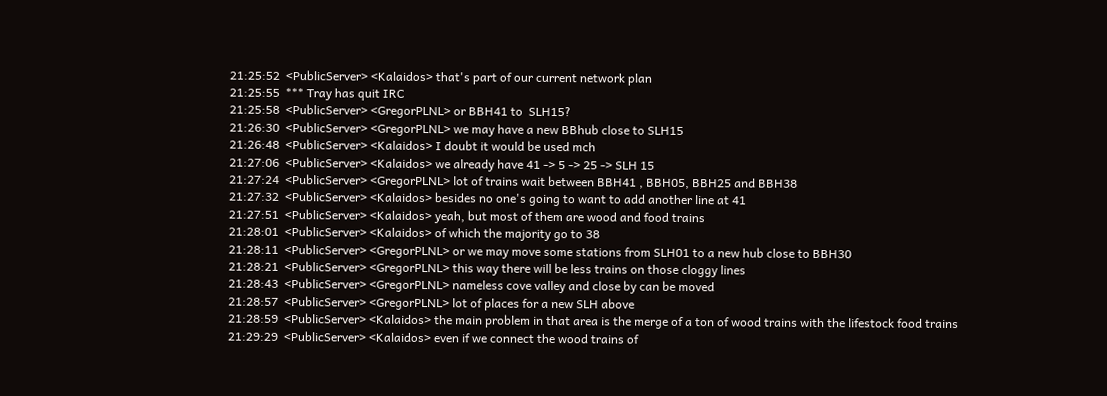21:25:52  <PublicServer> <Kalaidos> that's part of our current network plan
21:25:55  *** Tray has quit IRC
21:25:58  <PublicServer> <GregorPLNL> or BBH41 to  SLH15?
21:26:30  <PublicServer> <GregorPLNL> we may have a new BBhub close to SLH15
21:26:48  <PublicServer> <Kalaidos> I doubt it would be used mch
21:27:06  <PublicServer> <Kalaidos> we already have 41 -> 5 -> 25 -> SLH 15
21:27:24  <PublicServer> <GregorPLNL> lot of trains wait between BBH41 , BBH05, BBH25 and BBH38
21:27:32  <PublicServer> <Kalaidos> besides no one's going to want to add another line at 41
21:27:51  <PublicServer> <Kalaidos> yeah, but most of them are wood and food trains
21:28:01  <PublicServer> <Kalaidos> of which the majority go to 38
21:28:11  <PublicServer> <GregorPLNL> or we may move some stations from SLH01 to a new hub close to BBH30
21:28:21  <PublicServer> <GregorPLNL> this way there will be less trains on those cloggy lines
21:28:43  <PublicServer> <GregorPLNL> nameless cove valley and close by can be moved
21:28:57  <PublicServer> <GregorPLNL> lot of places for a new SLH above
21:28:59  <PublicServer> <Kalaidos> the main problem in that area is the merge of a ton of wood trains with the lifestock food trains
21:29:29  <PublicServer> <Kalaidos> even if we connect the wood trains of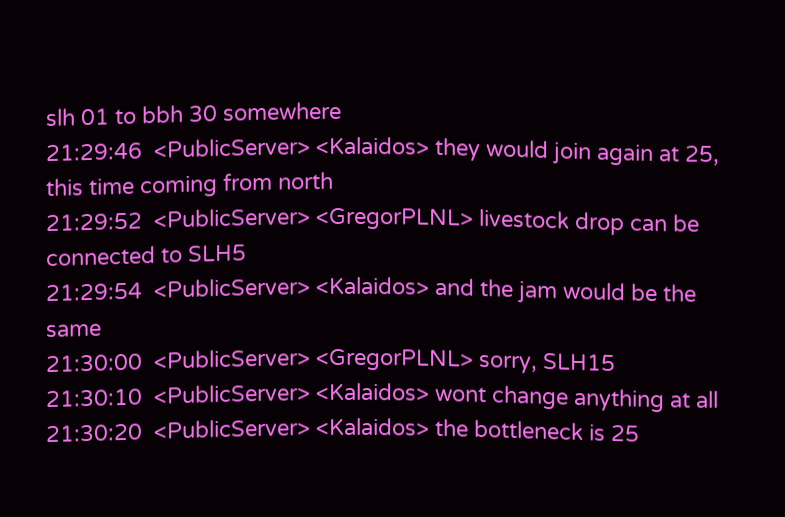slh 01 to bbh 30 somewhere
21:29:46  <PublicServer> <Kalaidos> they would join again at 25, this time coming from north
21:29:52  <PublicServer> <GregorPLNL> livestock drop can be connected to SLH5
21:29:54  <PublicServer> <Kalaidos> and the jam would be the same
21:30:00  <PublicServer> <GregorPLNL> sorry, SLH15
21:30:10  <PublicServer> <Kalaidos> wont change anything at all
21:30:20  <PublicServer> <Kalaidos> the bottleneck is 25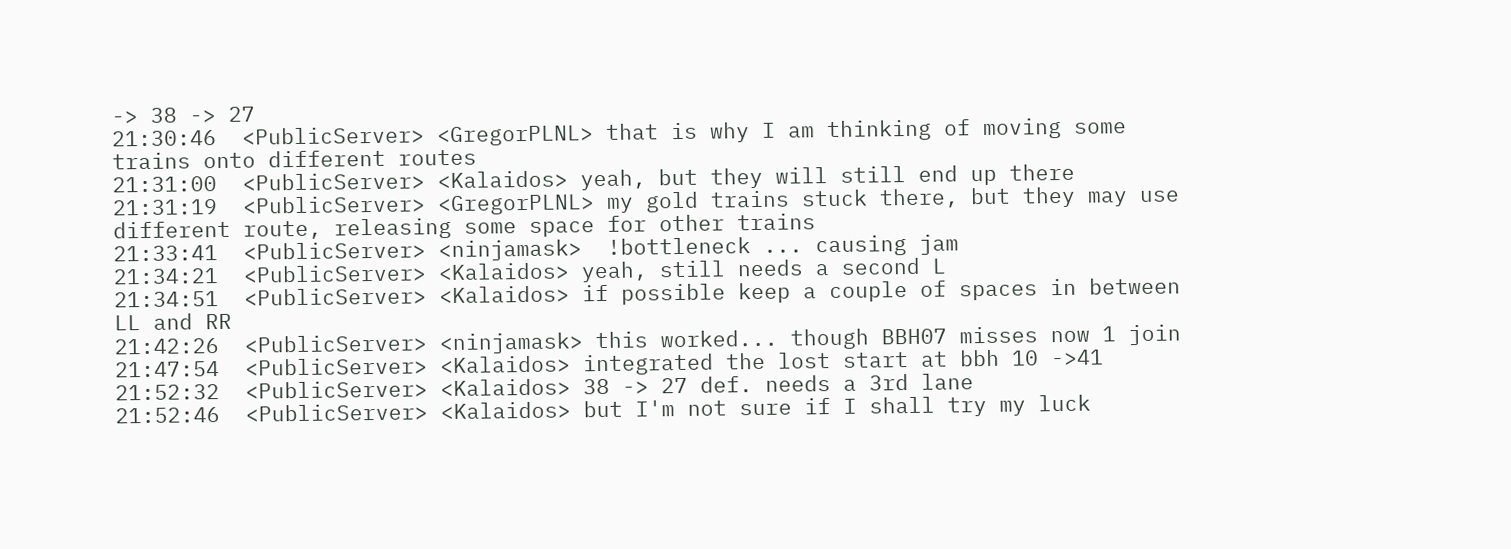-> 38 -> 27
21:30:46  <PublicServer> <GregorPLNL> that is why I am thinking of moving some trains onto different routes
21:31:00  <PublicServer> <Kalaidos> yeah, but they will still end up there
21:31:19  <PublicServer> <GregorPLNL> my gold trains stuck there, but they may use different route, releasing some space for other trains
21:33:41  <PublicServer> <ninjamask>  !bottleneck ... causing jam
21:34:21  <PublicServer> <Kalaidos> yeah, still needs a second L
21:34:51  <PublicServer> <Kalaidos> if possible keep a couple of spaces in between LL and RR
21:42:26  <PublicServer> <ninjamask> this worked... though BBH07 misses now 1 join
21:47:54  <PublicServer> <Kalaidos> integrated the lost start at bbh 10 ->41
21:52:32  <PublicServer> <Kalaidos> 38 -> 27 def. needs a 3rd lane
21:52:46  <PublicServer> <Kalaidos> but I'm not sure if I shall try my luck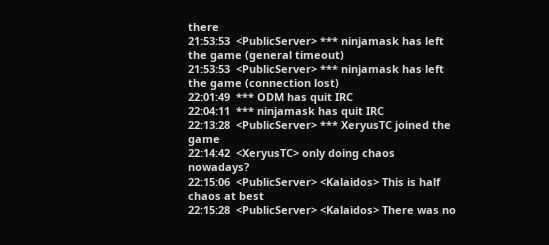there
21:53:53  <PublicServer> *** ninjamask has left the game (general timeout)
21:53:53  <PublicServer> *** ninjamask has left the game (connection lost)
22:01:49  *** ODM has quit IRC
22:04:11  *** ninjamask has quit IRC
22:13:28  <PublicServer> *** XeryusTC joined the game
22:14:42  <XeryusTC> only doing chaos nowadays?
22:15:06  <PublicServer> <Kalaidos> This is half chaos at best
22:15:28  <PublicServer> <Kalaidos> There was no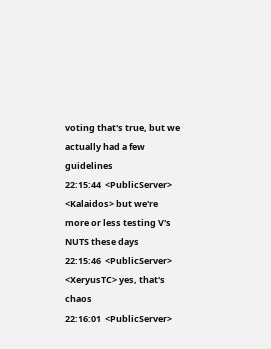voting that's true, but we actually had a few guidelines
22:15:44  <PublicServer> <Kalaidos> but we're more or less testing V's NUTS these days
22:15:46  <PublicServer> <XeryusTC> yes, that's chaos
22:16:01  <PublicServer>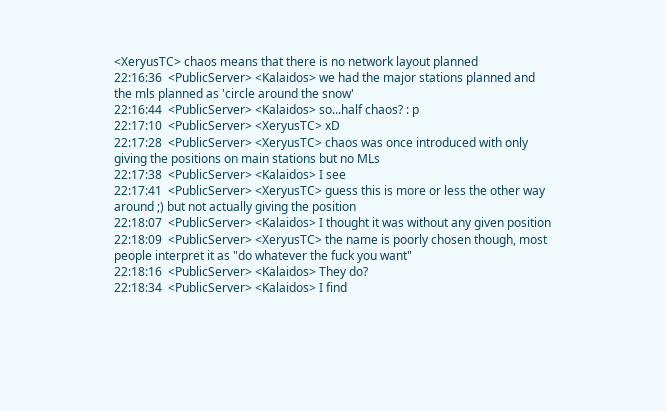<XeryusTC> chaos means that there is no network layout planned
22:16:36  <PublicServer> <Kalaidos> we had the major stations planned and the mls planned as 'circle around the snow'
22:16:44  <PublicServer> <Kalaidos> so...half chaos? : p
22:17:10  <PublicServer> <XeryusTC> xD
22:17:28  <PublicServer> <XeryusTC> chaos was once introduced with only giving the positions on main stations but no MLs
22:17:38  <PublicServer> <Kalaidos> I see
22:17:41  <PublicServer> <XeryusTC> guess this is more or less the other way around ;) but not actually giving the position
22:18:07  <PublicServer> <Kalaidos> I thought it was without any given position
22:18:09  <PublicServer> <XeryusTC> the name is poorly chosen though, most people interpret it as "do whatever the fuck you want"
22:18:16  <PublicServer> <Kalaidos> They do?
22:18:34  <PublicServer> <Kalaidos> I find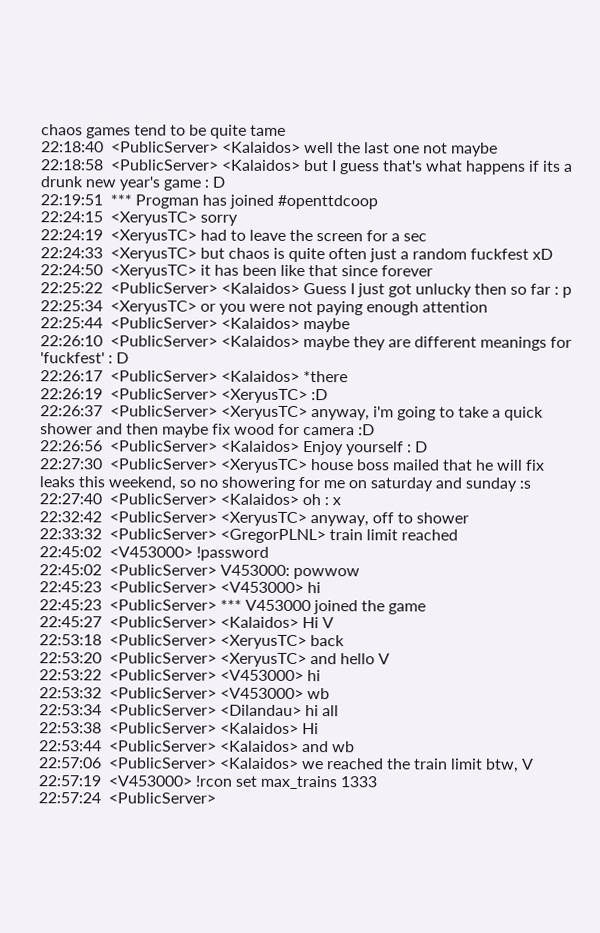chaos games tend to be quite tame
22:18:40  <PublicServer> <Kalaidos> well the last one not maybe
22:18:58  <PublicServer> <Kalaidos> but I guess that's what happens if its a drunk new year's game : D
22:19:51  *** Progman has joined #openttdcoop
22:24:15  <XeryusTC> sorry
22:24:19  <XeryusTC> had to leave the screen for a sec
22:24:33  <XeryusTC> but chaos is quite often just a random fuckfest xD
22:24:50  <XeryusTC> it has been like that since forever
22:25:22  <PublicServer> <Kalaidos> Guess I just got unlucky then so far : p
22:25:34  <XeryusTC> or you were not paying enough attention
22:25:44  <PublicServer> <Kalaidos> maybe
22:26:10  <PublicServer> <Kalaidos> maybe they are different meanings for 'fuckfest' : D
22:26:17  <PublicServer> <Kalaidos> *there
22:26:19  <PublicServer> <XeryusTC> :D
22:26:37  <PublicServer> <XeryusTC> anyway, i'm going to take a quick shower and then maybe fix wood for camera :D
22:26:56  <PublicServer> <Kalaidos> Enjoy yourself : D
22:27:30  <PublicServer> <XeryusTC> house boss mailed that he will fix leaks this weekend, so no showering for me on saturday and sunday :s
22:27:40  <PublicServer> <Kalaidos> oh : x
22:32:42  <PublicServer> <XeryusTC> anyway, off to shower
22:33:32  <PublicServer> <GregorPLNL> train limit reached
22:45:02  <V453000> !password
22:45:02  <PublicServer> V453000: powwow
22:45:23  <PublicServer> <V453000> hi
22:45:23  <PublicServer> *** V453000 joined the game
22:45:27  <PublicServer> <Kalaidos> Hi V
22:53:18  <PublicServer> <XeryusTC> back
22:53:20  <PublicServer> <XeryusTC> and hello V
22:53:22  <PublicServer> <V453000> hi
22:53:32  <PublicServer> <V453000> wb
22:53:34  <PublicServer> <Dilandau> hi all
22:53:38  <PublicServer> <Kalaidos> Hi
22:53:44  <PublicServer> <Kalaidos> and wb
22:57:06  <PublicServer> <Kalaidos> we reached the train limit btw, V
22:57:19  <V453000> !rcon set max_trains 1333
22:57:24  <PublicServer>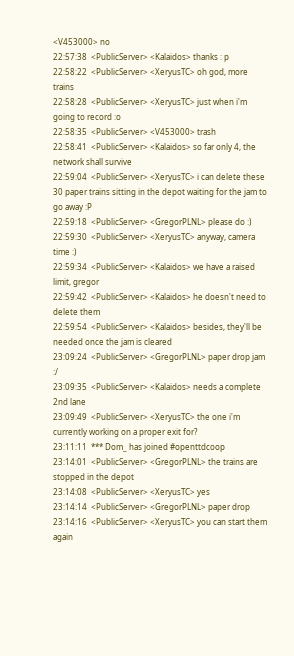<V453000> no
22:57:38  <PublicServer> <Kalaidos> thanks : p
22:58:22  <PublicServer> <XeryusTC> oh god, more trains
22:58:28  <PublicServer> <XeryusTC> just when i'm going to record :o
22:58:35  <PublicServer> <V453000> trash
22:58:41  <PublicServer> <Kalaidos> so far only 4, the network shall survive
22:59:04  <PublicServer> <XeryusTC> i can delete these 30 paper trains sitting in the depot waiting for the jam to go away :P
22:59:18  <PublicServer> <GregorPLNL> please do :)
22:59:30  <PublicServer> <XeryusTC> anyway, camera time :)
22:59:34  <PublicServer> <Kalaidos> we have a raised limit, gregor
22:59:42  <PublicServer> <Kalaidos> he doesn't need to delete them
22:59:54  <PublicServer> <Kalaidos> besides, they'll be needed once the jam is cleared
23:09:24  <PublicServer> <GregorPLNL> paper drop jam :/
23:09:35  <PublicServer> <Kalaidos> needs a complete 2nd lane
23:09:49  <PublicServer> <XeryusTC> the one i'm currently working on a proper exit for?
23:11:11  *** Dom_ has joined #openttdcoop
23:14:01  <PublicServer> <GregorPLNL> the trains are stopped in the depot
23:14:08  <PublicServer> <XeryusTC> yes
23:14:14  <PublicServer> <GregorPLNL> paper drop
23:14:16  <PublicServer> <XeryusTC> you can start them again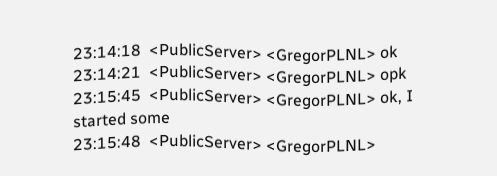23:14:18  <PublicServer> <GregorPLNL> ok
23:14:21  <PublicServer> <GregorPLNL> opk
23:15:45  <PublicServer> <GregorPLNL> ok, I started some
23:15:48  <PublicServer> <GregorPLNL>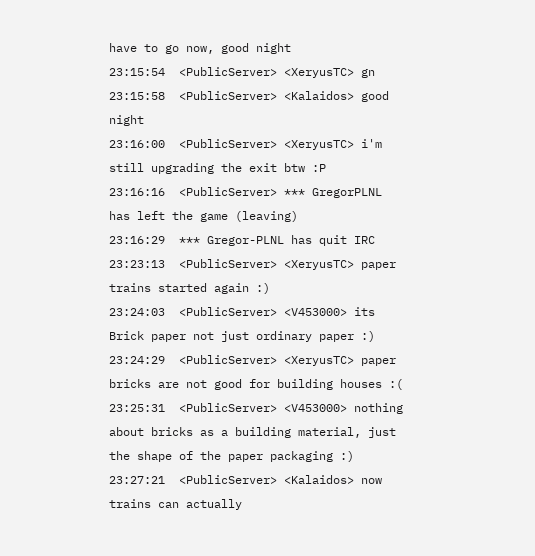have to go now, good night
23:15:54  <PublicServer> <XeryusTC> gn
23:15:58  <PublicServer> <Kalaidos> good night
23:16:00  <PublicServer> <XeryusTC> i'm still upgrading the exit btw :P
23:16:16  <PublicServer> *** GregorPLNL has left the game (leaving)
23:16:29  *** Gregor-PLNL has quit IRC
23:23:13  <PublicServer> <XeryusTC> paper trains started again :)
23:24:03  <PublicServer> <V453000> its Brick paper not just ordinary paper :)
23:24:29  <PublicServer> <XeryusTC> paper bricks are not good for building houses :(
23:25:31  <PublicServer> <V453000> nothing about bricks as a building material, just the shape of the paper packaging :)
23:27:21  <PublicServer> <Kalaidos> now trains can actually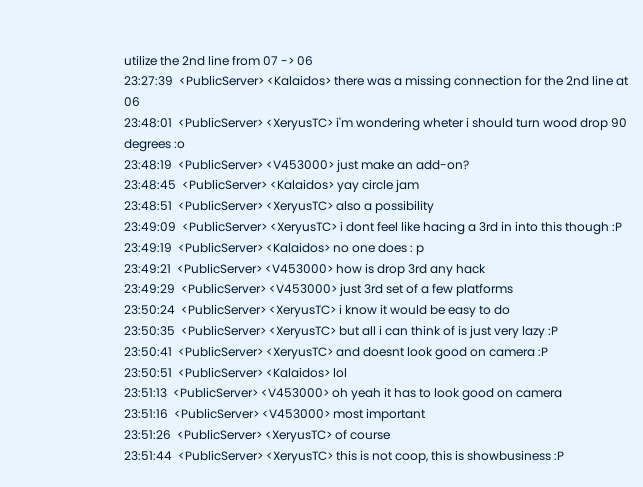utilize the 2nd line from 07 -> 06
23:27:39  <PublicServer> <Kalaidos> there was a missing connection for the 2nd line at 06
23:48:01  <PublicServer> <XeryusTC> i'm wondering wheter i should turn wood drop 90 degrees :o
23:48:19  <PublicServer> <V453000> just make an add-on?
23:48:45  <PublicServer> <Kalaidos> yay circle jam
23:48:51  <PublicServer> <XeryusTC> also a possibility
23:49:09  <PublicServer> <XeryusTC> i dont feel like hacing a 3rd in into this though :P
23:49:19  <PublicServer> <Kalaidos> no one does : p
23:49:21  <PublicServer> <V453000> how is drop 3rd any hack
23:49:29  <PublicServer> <V453000> just 3rd set of a few platforms
23:50:24  <PublicServer> <XeryusTC> i know it would be easy to do
23:50:35  <PublicServer> <XeryusTC> but all i can think of is just very lazy :P
23:50:41  <PublicServer> <XeryusTC> and doesnt look good on camera :P
23:50:51  <PublicServer> <Kalaidos> lol
23:51:13  <PublicServer> <V453000> oh yeah it has to look good on camera
23:51:16  <PublicServer> <V453000> most important
23:51:26  <PublicServer> <XeryusTC> of course
23:51:44  <PublicServer> <XeryusTC> this is not coop, this is showbusiness :P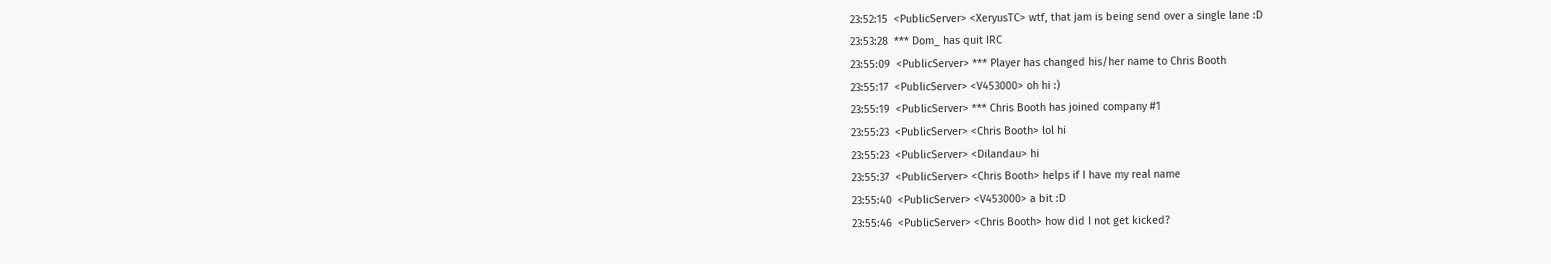23:52:15  <PublicServer> <XeryusTC> wtf, that jam is being send over a single lane :D
23:53:28  *** Dom_ has quit IRC
23:55:09  <PublicServer> *** Player has changed his/her name to Chris Booth
23:55:17  <PublicServer> <V453000> oh hi :)
23:55:19  <PublicServer> *** Chris Booth has joined company #1
23:55:23  <PublicServer> <Chris Booth> lol hi
23:55:23  <PublicServer> <Dilandau> hi
23:55:37  <PublicServer> <Chris Booth> helps if I have my real name
23:55:40  <PublicServer> <V453000> a bit :D
23:55:46  <PublicServer> <Chris Booth> how did I not get kicked?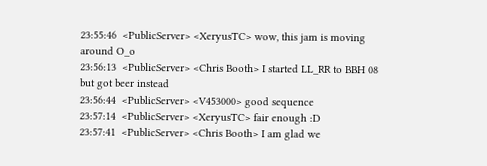23:55:46  <PublicServer> <XeryusTC> wow, this jam is moving around O_o
23:56:13  <PublicServer> <Chris Booth> I started LL_RR to BBH 08 but got beer instead
23:56:44  <PublicServer> <V453000> good sequence
23:57:14  <PublicServer> <XeryusTC> fair enough :D
23:57:41  <PublicServer> <Chris Booth> I am glad we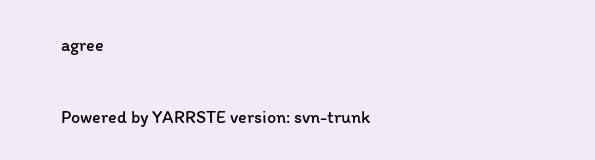agree

Powered by YARRSTE version: svn-trunk